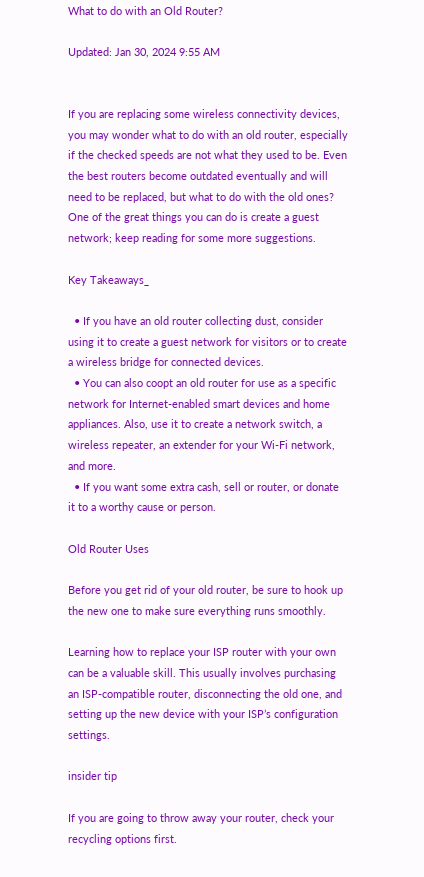What to do with an Old Router?

Updated: Jan 30, 2024 9:55 AM


If you are replacing some wireless connectivity devices, you may wonder what to do with an old router, especially if the checked speeds are not what they used to be. Even the best routers become outdated eventually and will need to be replaced, but what to do with the old ones? One of the great things you can do is create a guest network; keep reading for some more suggestions.

Key Takeaways_

  • If you have an old router collecting dust, consider using it to create a guest network for visitors or to create a wireless bridge for connected devices.
  • You can also coopt an old router for use as a specific network for Internet-enabled smart devices and home appliances. Also, use it to create a network switch, a wireless repeater, an extender for your Wi-Fi network, and more.
  • If you want some extra cash, sell or router, or donate it to a worthy cause or person.

Old Router Uses

Before you get rid of your old router, be sure to hook up the new one to make sure everything runs smoothly.

Learning how to replace your ISP router with your own can be a valuable skill. This usually involves purchasing an ISP-compatible router, disconnecting the old one, and setting up the new device with your ISP’s configuration settings.

insider tip

If you are going to throw away your router, check your recycling options first.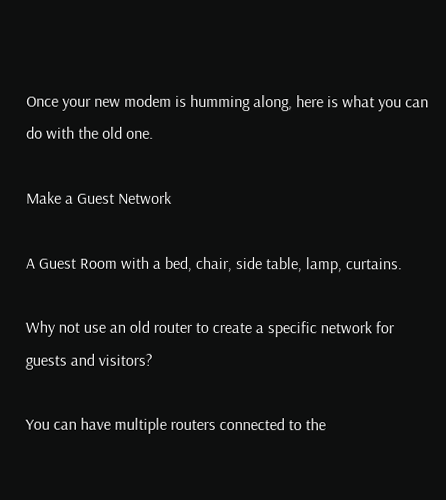Once your new modem is humming along, here is what you can do with the old one.

Make a Guest Network

A Guest Room with a bed, chair, side table, lamp, curtains.

Why not use an old router to create a specific network for guests and visitors?

You can have multiple routers connected to the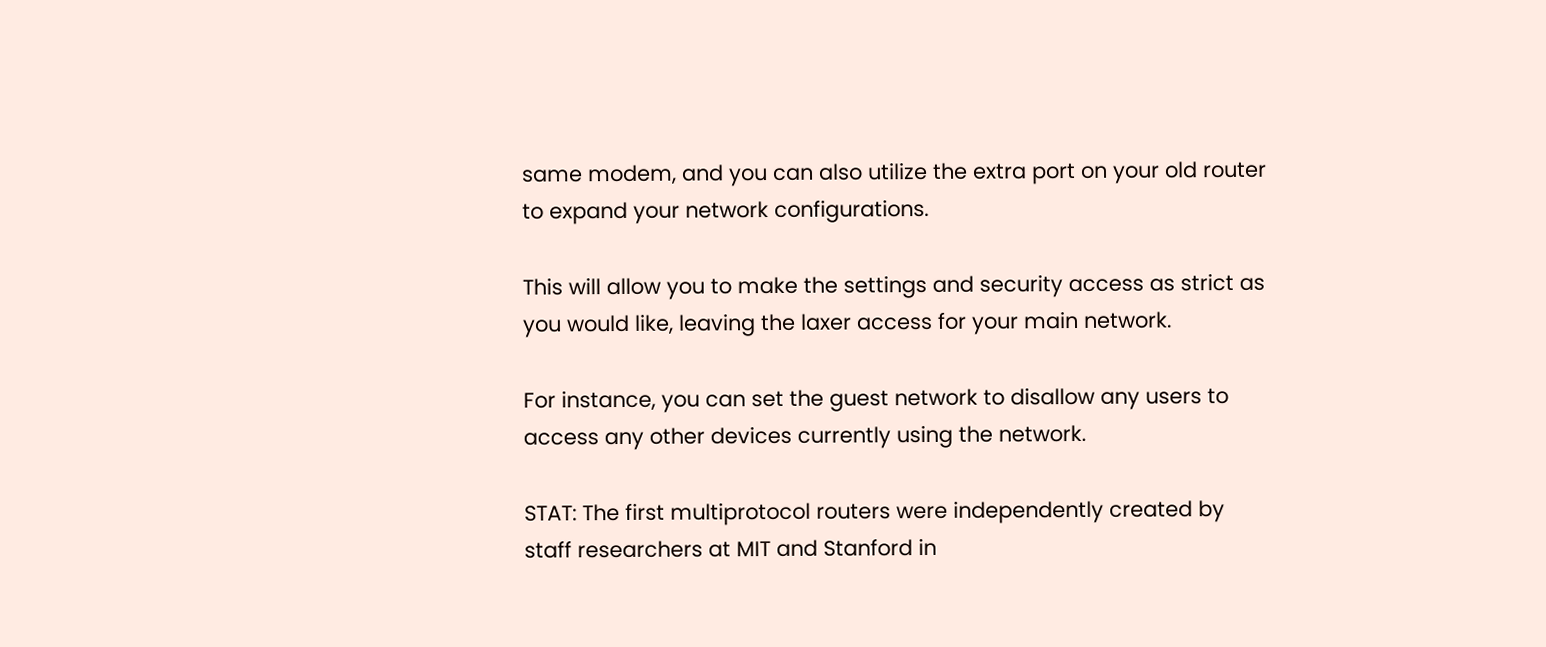same modem, and you can also utilize the extra port on your old router to expand your network configurations.

This will allow you to make the settings and security access as strict as you would like, leaving the laxer access for your main network.

For instance, you can set the guest network to disallow any users to access any other devices currently using the network.

STAT: The first multiprotocol routers were independently created by staff researchers at MIT and Stanford in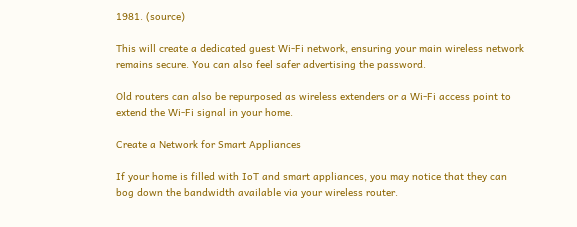1981. (source)

This will create a dedicated guest Wi-Fi network, ensuring your main wireless network remains secure. You can also feel safer advertising the password.

Old routers can also be repurposed as wireless extenders or a Wi-Fi access point to extend the Wi-Fi signal in your home.

Create a Network for Smart Appliances

If your home is filled with IoT and smart appliances, you may notice that they can bog down the bandwidth available via your wireless router.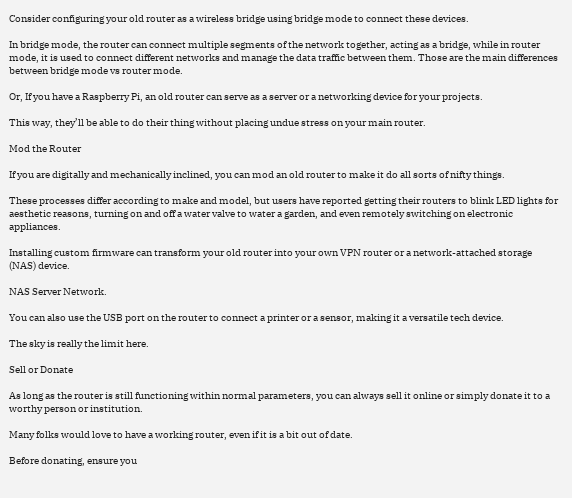Consider configuring your old router as a wireless bridge using bridge mode to connect these devices.

In bridge mode, the router can connect multiple segments of the network together, acting as a bridge, while in router mode, it is used to connect different networks and manage the data traffic between them. Those are the main differences between bridge mode vs router mode.

Or, If you have a Raspberry Pi, an old router can serve as a server or a networking device for your projects.

This way, they’ll be able to do their thing without placing undue stress on your main router.

Mod the Router

If you are digitally and mechanically inclined, you can mod an old router to make it do all sorts of nifty things.

These processes differ according to make and model, but users have reported getting their routers to blink LED lights for aesthetic reasons, turning on and off a water valve to water a garden, and even remotely switching on electronic appliances.

Installing custom firmware can transform your old router into your own VPN router or a network-attached storage (NAS) device.

NAS Server Network.

You can also use the USB port on the router to connect a printer or a sensor, making it a versatile tech device.

The sky is really the limit here.

Sell or Donate

As long as the router is still functioning within normal parameters, you can always sell it online or simply donate it to a worthy person or institution.

Many folks would love to have a working router, even if it is a bit out of date.

Before donating, ensure you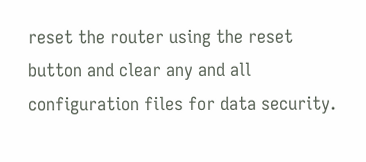reset the router using the reset button and clear any and all configuration files for data security.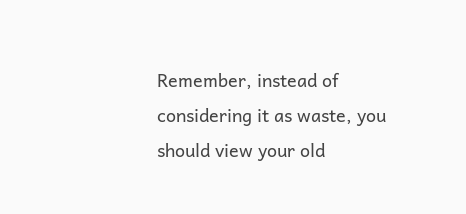Remember, instead of considering it as waste, you should view your old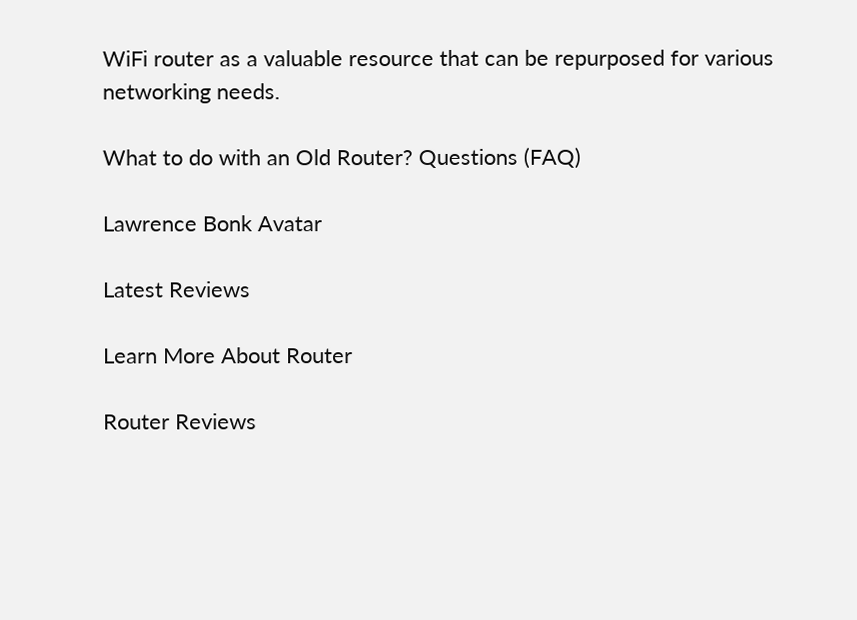WiFi router as a valuable resource that can be repurposed for various networking needs.

What to do with an Old Router? Questions (FAQ)

Lawrence Bonk Avatar

Latest Reviews

Learn More About Router

Router Reviews